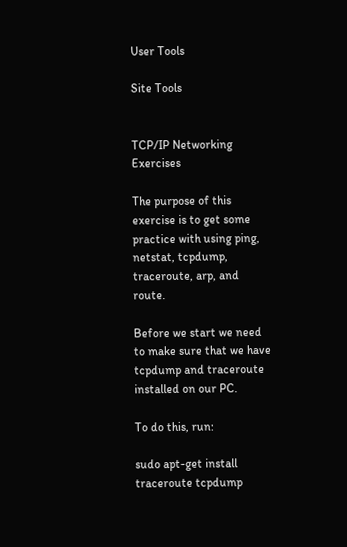User Tools

Site Tools


TCP/IP Networking Exercises

The purpose of this exercise is to get some practice with using ping, netstat, tcpdump, traceroute, arp, and route.

Before we start we need to make sure that we have tcpdump and traceroute installed on our PC.

To do this, run:

sudo apt-get install traceroute tcpdump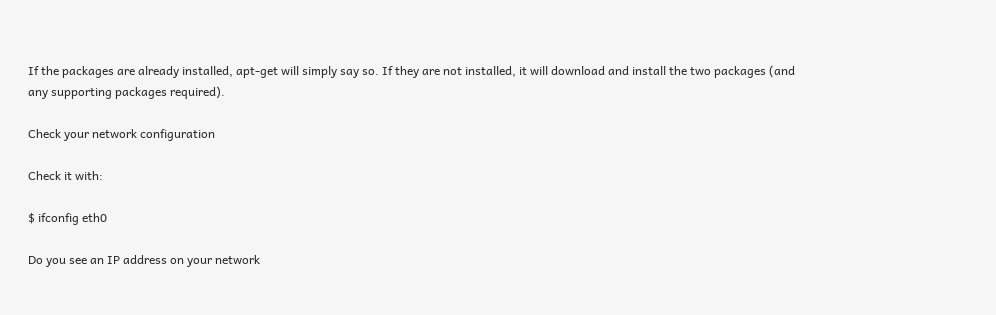If the packages are already installed, apt-get will simply say so. If they are not installed, it will download and install the two packages (and any supporting packages required).

Check your network configuration

Check it with:

$ ifconfig eth0

Do you see an IP address on your network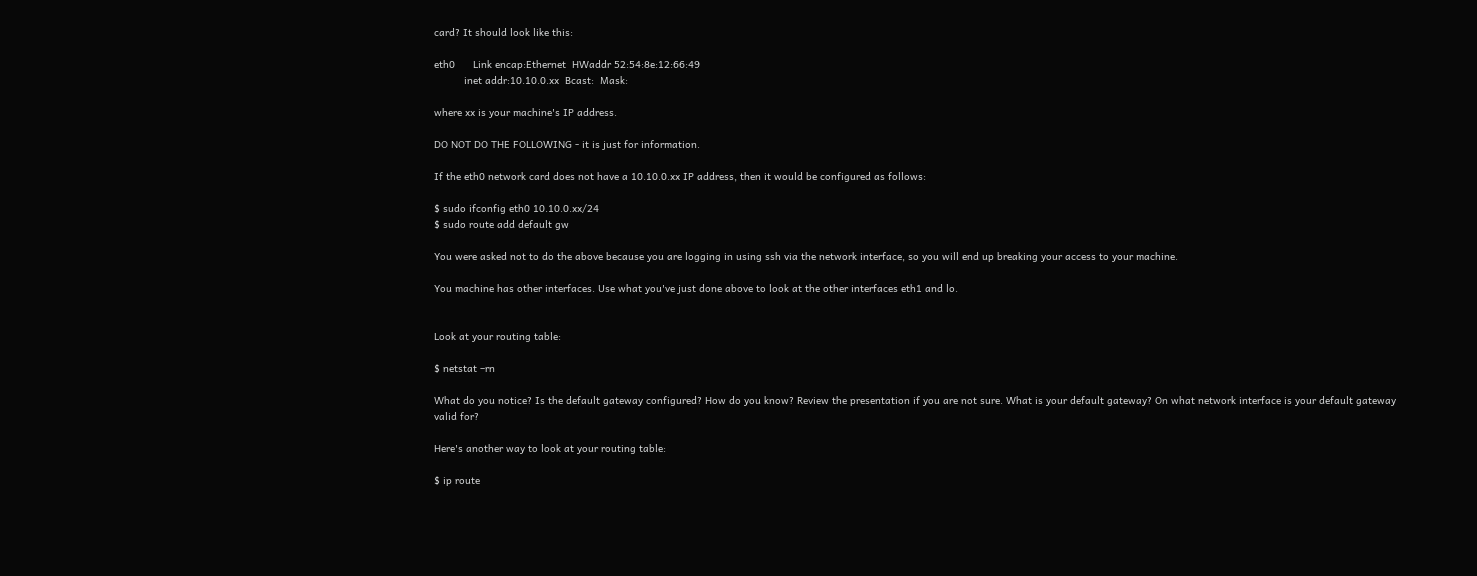card? It should look like this:

eth0      Link encap:Ethernet  HWaddr 52:54:8e:12:66:49
          inet addr:10.10.0.xx  Bcast:  Mask:

where xx is your machine's IP address.

DO NOT DO THE FOLLOWING - it is just for information.

If the eth0 network card does not have a 10.10.0.xx IP address, then it would be configured as follows:

$ sudo ifconfig eth0 10.10.0.xx/24
$ sudo route add default gw

You were asked not to do the above because you are logging in using ssh via the network interface, so you will end up breaking your access to your machine.

You machine has other interfaces. Use what you've just done above to look at the other interfaces eth1 and lo.


Look at your routing table:

$ netstat –rn

What do you notice? Is the default gateway configured? How do you know? Review the presentation if you are not sure. What is your default gateway? On what network interface is your default gateway valid for?

Here's another way to look at your routing table:

$ ip route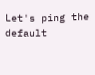Let's ping the default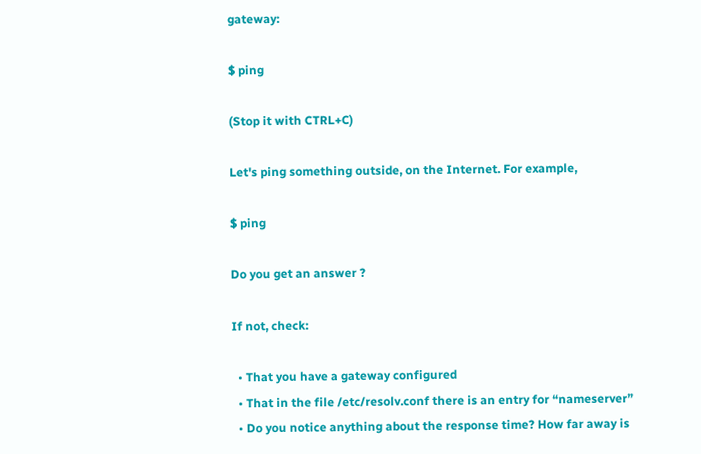gateway:

$ ping

(Stop it with CTRL+C)

Let's ping something outside, on the Internet. For example,

$ ping

Do you get an answer ?

If not, check:

  • That you have a gateway configured
  • That in the file /etc/resolv.conf there is an entry for “nameserver”
  • Do you notice anything about the response time? How far away is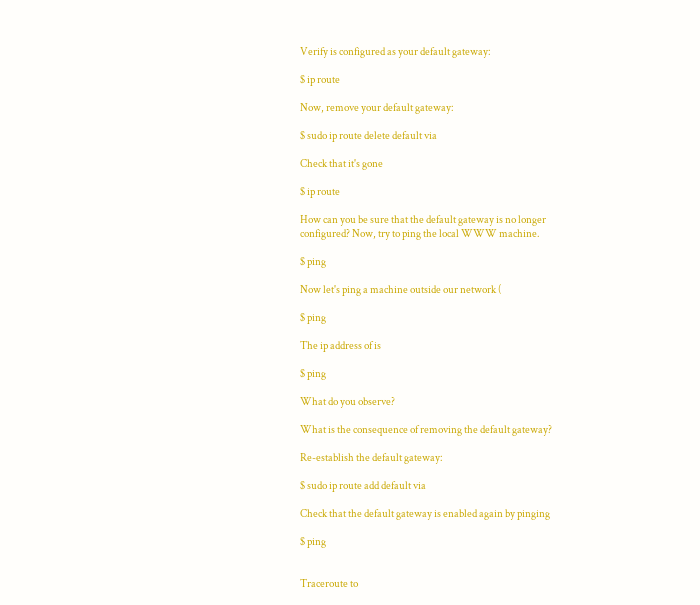Verify is configured as your default gateway:

$ ip route

Now, remove your default gateway:

$ sudo ip route delete default via

Check that it's gone

$ ip route

How can you be sure that the default gateway is no longer configured? Now, try to ping the local WWW machine.

$ ping

Now let's ping a machine outside our network (

$ ping

The ip address of is

$ ping

What do you observe?

What is the consequence of removing the default gateway?

Re-establish the default gateway:

$ sudo ip route add default via

Check that the default gateway is enabled again by pinging

$ ping


Traceroute to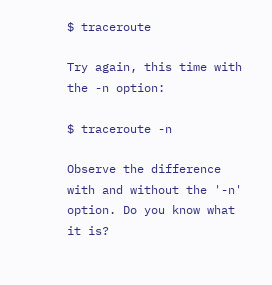$ traceroute

Try again, this time with the -n option:

$ traceroute -n

Observe the difference with and without the '-n' option. Do you know what it is?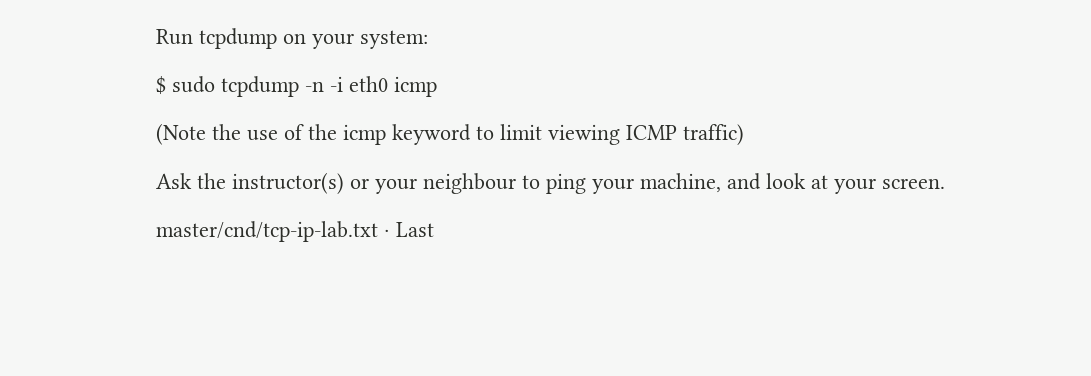Run tcpdump on your system:

$ sudo tcpdump -n -i eth0 icmp

(Note the use of the icmp keyword to limit viewing ICMP traffic)

Ask the instructor(s) or your neighbour to ping your machine, and look at your screen.

master/cnd/tcp-ip-lab.txt · Last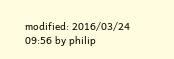modified: 2016/03/24 09:56 by philip